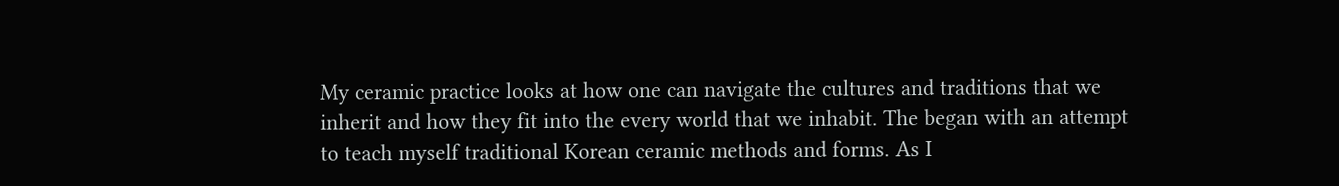My ceramic practice looks at how one can navigate the cultures and traditions that we inherit and how they fit into the every world that we inhabit. The began with an attempt to teach myself traditional Korean ceramic methods and forms. As I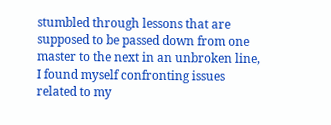stumbled through lessons that are supposed to be passed down from one master to the next in an unbroken line, I found myself confronting issues related to my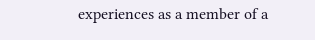experiences as a member of a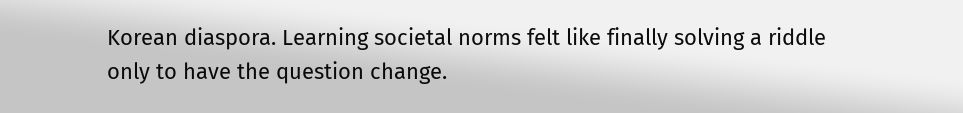Korean diaspora. Learning societal norms felt like finally solving a riddle only to have the question change.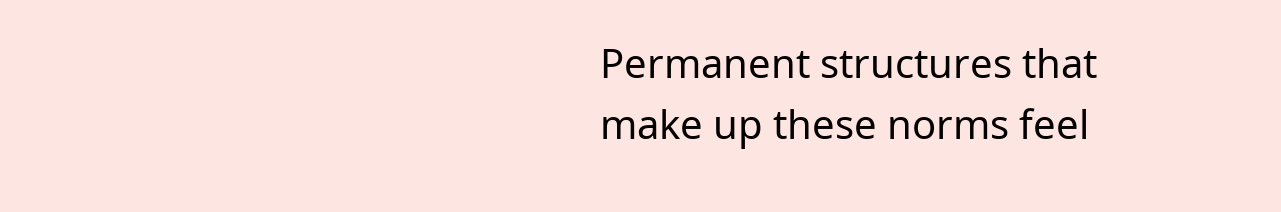Permanent structures that make up these norms feel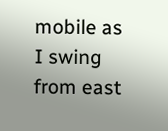mobile as I swing from east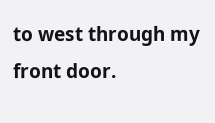to west through my front door.